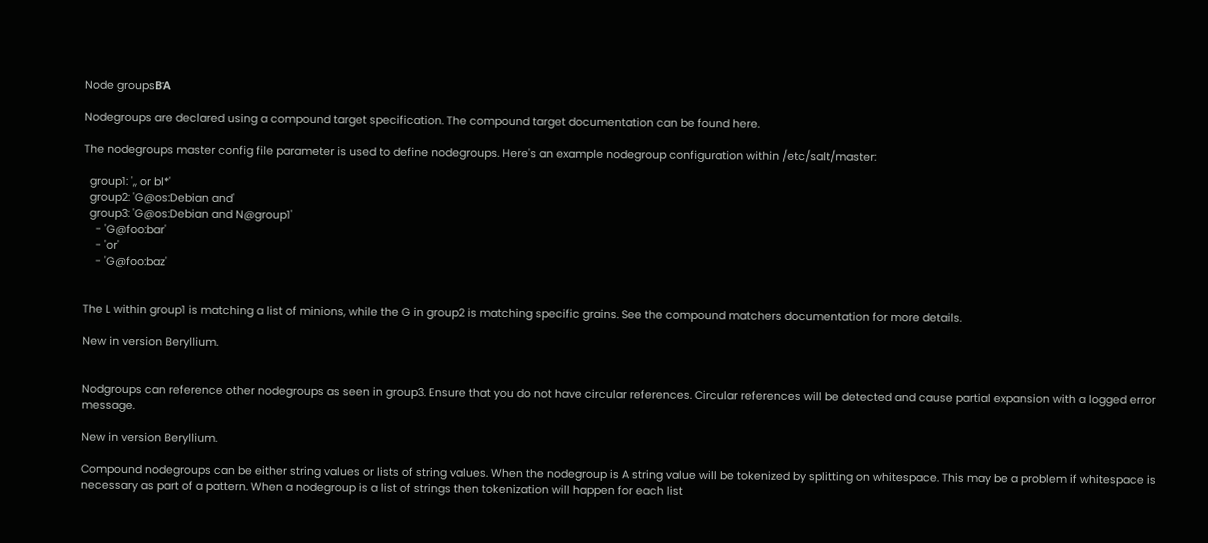Node groupsΒΆ

Nodegroups are declared using a compound target specification. The compound target documentation can be found here.

The nodegroups master config file parameter is used to define nodegroups. Here's an example nodegroup configuration within /etc/salt/master:

  group1: ',, or bl*'
  group2: 'G@os:Debian and'
  group3: 'G@os:Debian and N@group1'
    - 'G@foo:bar'
    - 'or'
    - 'G@foo:baz'


The L within group1 is matching a list of minions, while the G in group2 is matching specific grains. See the compound matchers documentation for more details.

New in version Beryllium.


Nodgroups can reference other nodegroups as seen in group3. Ensure that you do not have circular references. Circular references will be detected and cause partial expansion with a logged error message.

New in version Beryllium.

Compound nodegroups can be either string values or lists of string values. When the nodegroup is A string value will be tokenized by splitting on whitespace. This may be a problem if whitespace is necessary as part of a pattern. When a nodegroup is a list of strings then tokenization will happen for each list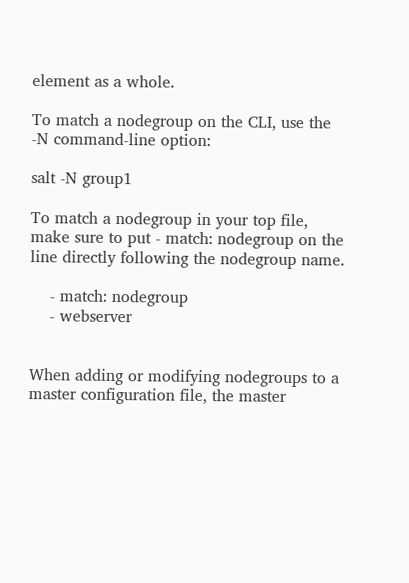element as a whole.

To match a nodegroup on the CLI, use the -N command-line option:

salt -N group1

To match a nodegroup in your top file, make sure to put - match: nodegroup on the line directly following the nodegroup name.

    - match: nodegroup
    - webserver


When adding or modifying nodegroups to a master configuration file, the master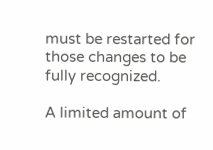must be restarted for those changes to be fully recognized.

A limited amount of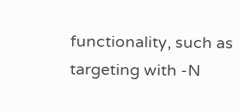functionality, such as targeting with -N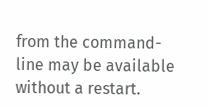from the command-line may be available without a restart.